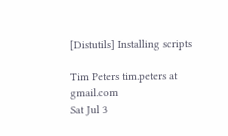[Distutils] Installing scripts

Tim Peters tim.peters at gmail.com
Sat Jul 3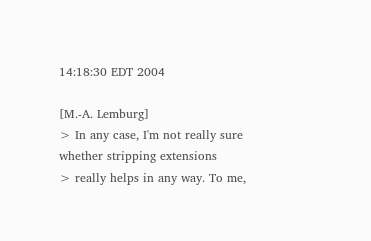14:18:30 EDT 2004

[M.-A. Lemburg]
> In any case, I'm not really sure whether stripping extensions
> really helps in any way. To me,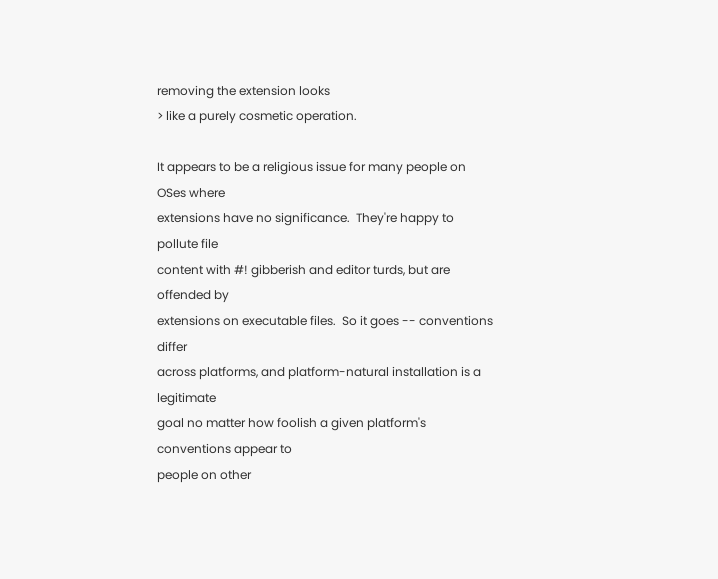removing the extension looks
> like a purely cosmetic operation.

It appears to be a religious issue for many people on OSes where
extensions have no significance.  They're happy to pollute file
content with #! gibberish and editor turds, but are offended by
extensions on executable files.  So it goes -- conventions differ
across platforms, and platform-natural installation is a legitimate
goal no matter how foolish a given platform's conventions appear to
people on other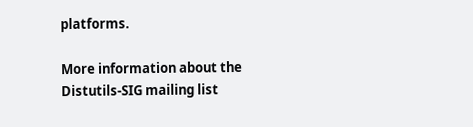platforms.

More information about the Distutils-SIG mailing list